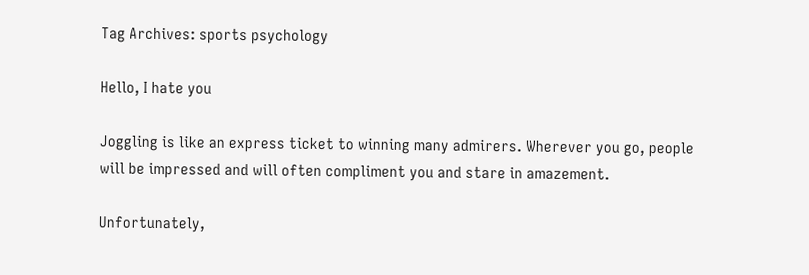Tag Archives: sports psychology

Hello, I hate you

Joggling is like an express ticket to winning many admirers. Wherever you go, people will be impressed and will often compliment you and stare in amazement.

Unfortunately,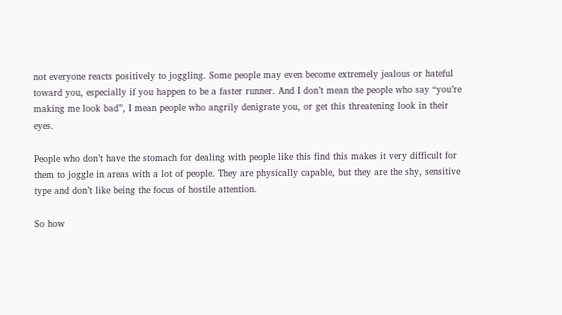not everyone reacts positively to joggling. Some people may even become extremely jealous or hateful toward you, especially if you happen to be a faster runner. And I don’t mean the people who say “you’re making me look bad”, I mean people who angrily denigrate you, or get this threatening look in their eyes.

People who don’t have the stomach for dealing with people like this find this makes it very difficult for them to joggle in areas with a lot of people. They are physically capable, but they are the shy, sensitive type and don’t like being the focus of hostile attention.

So how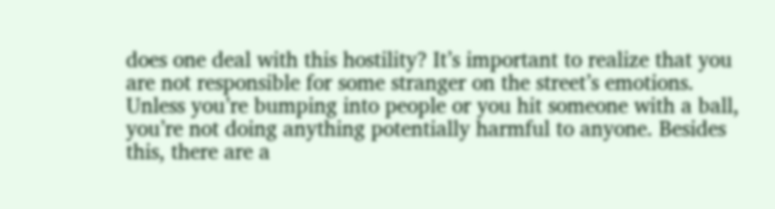does one deal with this hostility? It’s important to realize that you are not responsible for some stranger on the street’s emotions. Unless you’re bumping into people or you hit someone with a ball, you’re not doing anything potentially harmful to anyone. Besides this, there are a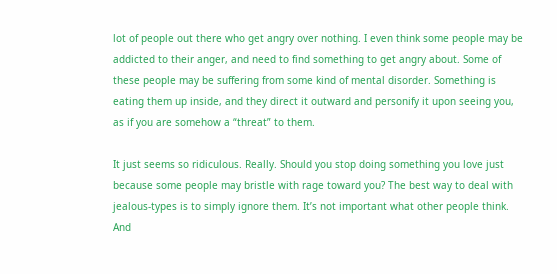lot of people out there who get angry over nothing. I even think some people may be addicted to their anger, and need to find something to get angry about. Some of these people may be suffering from some kind of mental disorder. Something is eating them up inside, and they direct it outward and personify it upon seeing you, as if you are somehow a “threat” to them.

It just seems so ridiculous. Really. Should you stop doing something you love just because some people may bristle with rage toward you? The best way to deal with jealous-types is to simply ignore them. It’s not important what other people think. And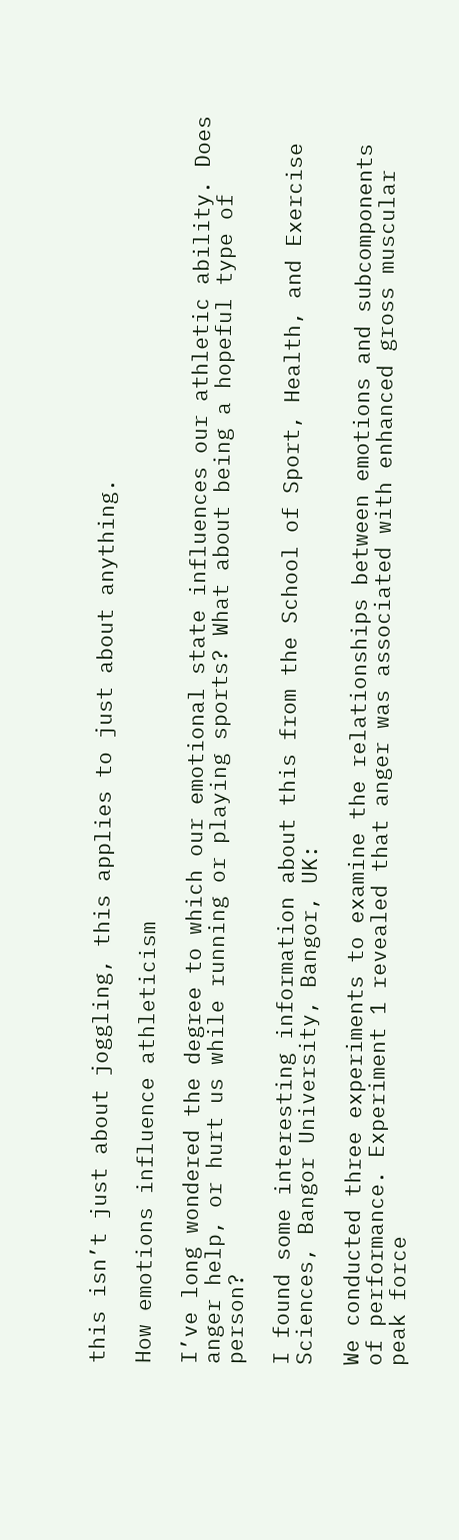this isn’t just about joggling, this applies to just about anything.

How emotions influence athleticism

I’ve long wondered the degree to which our emotional state influences our athletic ability. Does anger help, or hurt us while running or playing sports? What about being a hopeful type of person?

I found some interesting information about this from the School of Sport, Health, and Exercise Sciences, Bangor University, Bangor, UK:

We conducted three experiments to examine the relationships between emotions and subcomponents of performance. Experiment 1 revealed that anger was associated with enhanced gross muscular peak force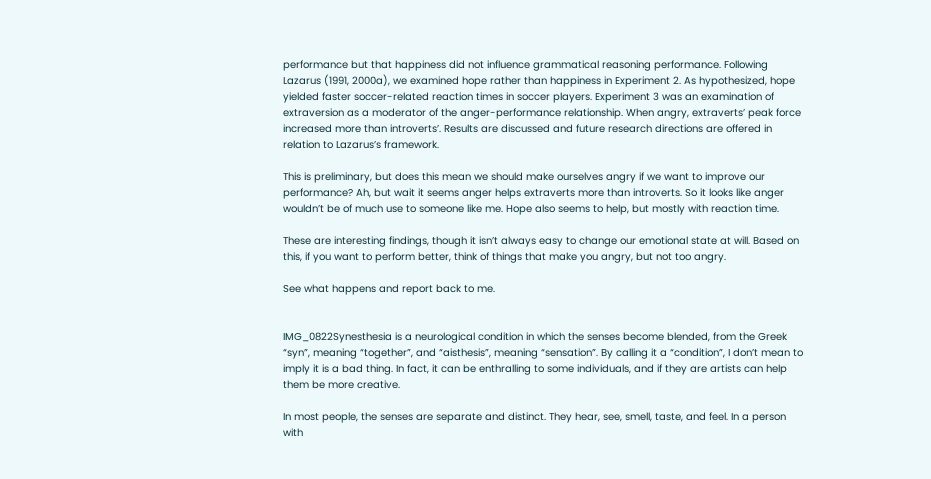performance but that happiness did not influence grammatical reasoning performance. Following Lazarus (1991, 2000a), we examined hope rather than happiness in Experiment 2. As hypothesized, hope yielded faster soccer-related reaction times in soccer players. Experiment 3 was an examination of extraversion as a moderator of the anger-performance relationship. When angry, extraverts’ peak force increased more than introverts’. Results are discussed and future research directions are offered in relation to Lazarus’s framework.

This is preliminary, but does this mean we should make ourselves angry if we want to improve our performance? Ah, but wait it seems anger helps extraverts more than introverts. So it looks like anger wouldn’t be of much use to someone like me. Hope also seems to help, but mostly with reaction time.

These are interesting findings, though it isn’t always easy to change our emotional state at will. Based on this, if you want to perform better, think of things that make you angry, but not too angry.

See what happens and report back to me.


IMG_0822Synesthesia is a neurological condition in which the senses become blended, from the Greek “syn”, meaning “together”, and “aisthesis”, meaning “sensation”. By calling it a “condition”, I don’t mean to imply it is a bad thing. In fact, it can be enthralling to some individuals, and if they are artists can help them be more creative.

In most people, the senses are separate and distinct. They hear, see, smell, taste, and feel. In a person with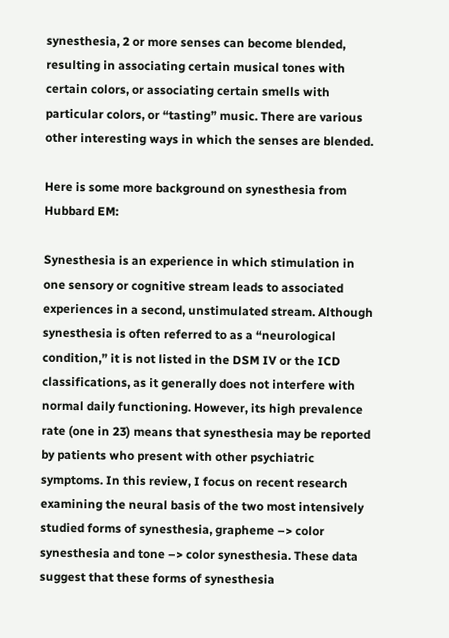synesthesia, 2 or more senses can become blended, resulting in associating certain musical tones with certain colors, or associating certain smells with particular colors, or “tasting” music. There are various other interesting ways in which the senses are blended.

Here is some more background on synesthesia from Hubbard EM:

Synesthesia is an experience in which stimulation in one sensory or cognitive stream leads to associated experiences in a second, unstimulated stream. Although synesthesia is often referred to as a “neurological condition,” it is not listed in the DSM IV or the ICD classifications, as it generally does not interfere with normal daily functioning. However, its high prevalence rate (one in 23) means that synesthesia may be reported by patients who present with other psychiatric symptoms. In this review, I focus on recent research examining the neural basis of the two most intensively studied forms of synesthesia, grapheme –> color synesthesia and tone –> color synesthesia. These data suggest that these forms of synesthesia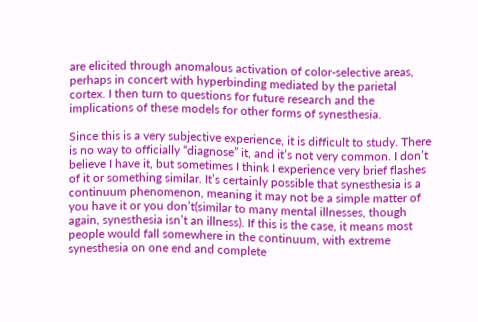are elicited through anomalous activation of color-selective areas, perhaps in concert with hyperbinding mediated by the parietal cortex. I then turn to questions for future research and the implications of these models for other forms of synesthesia.

Since this is a very subjective experience, it is difficult to study. There is no way to officially “diagnose” it, and it’s not very common. I don’t believe I have it, but sometimes I think I experience very brief flashes of it or something similar. It’s certainly possible that synesthesia is a continuum phenomenon, meaning it may not be a simple matter of you have it or you don’t(similar to many mental illnesses, though again, synesthesia isn’t an illness). If this is the case, it means most people would fall somewhere in the continuum, with extreme synesthesia on one end and complete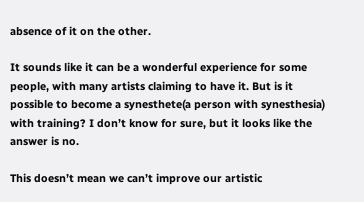absence of it on the other.

It sounds like it can be a wonderful experience for some people, with many artists claiming to have it. But is it possible to become a synesthete(a person with synesthesia) with training? I don’t know for sure, but it looks like the answer is no.

This doesn’t mean we can’t improve our artistic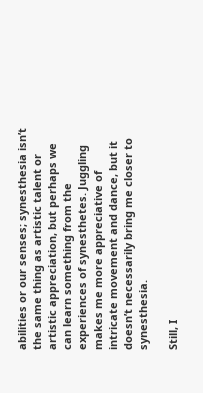abilities or our senses; synesthesia isn’t the same thing as artistic talent or artistic appreciation, but perhaps we can learn something from the experiences of synesthetes. Juggling makes me more appreciative of intricate movement and dance, but it doesn’t necessarily bring me closer to synesthesia.

Still, I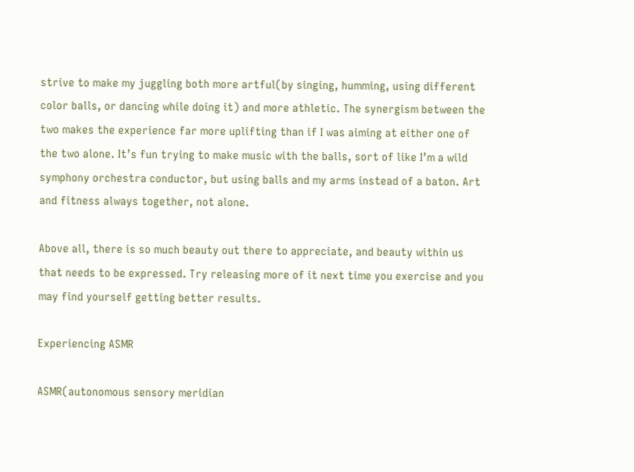strive to make my juggling both more artful(by singing, humming, using different color balls, or dancing while doing it) and more athletic. The synergism between the two makes the experience far more uplifting than if I was aiming at either one of the two alone. It’s fun trying to make music with the balls, sort of like I’m a wild symphony orchestra conductor, but using balls and my arms instead of a baton. Art and fitness always together, not alone.

Above all, there is so much beauty out there to appreciate, and beauty within us that needs to be expressed. Try releasing more of it next time you exercise and you may find yourself getting better results.

Experiencing ASMR

ASMR(autonomous sensory meridian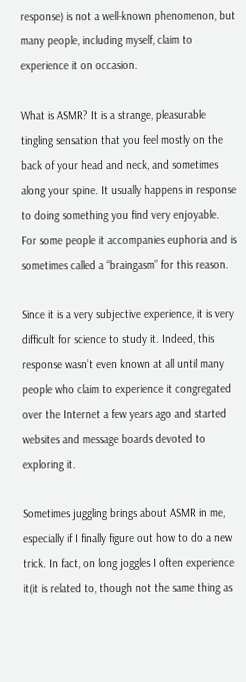response) is not a well-known phenomenon, but many people, including myself, claim to experience it on occasion.

What is ASMR? It is a strange, pleasurable tingling sensation that you feel mostly on the back of your head and neck, and sometimes along your spine. It usually happens in response to doing something you find very enjoyable. For some people it accompanies euphoria and is sometimes called a “braingasm” for this reason.

Since it is a very subjective experience, it is very difficult for science to study it. Indeed, this response wasn’t even known at all until many people who claim to experience it congregated over the Internet a few years ago and started websites and message boards devoted to exploring it.

Sometimes juggling brings about ASMR in me, especially if I finally figure out how to do a new trick. In fact, on long joggles I often experience it(it is related to, though not the same thing as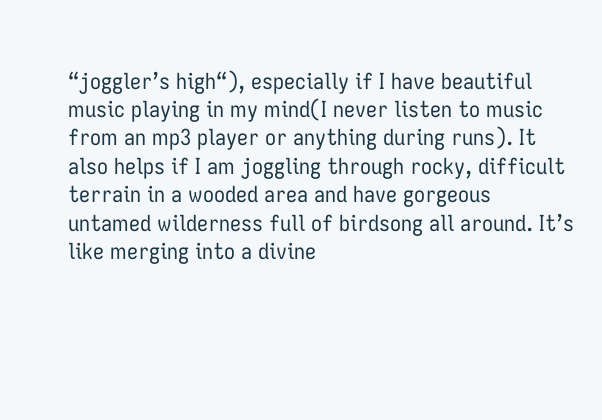“joggler’s high“), especially if I have beautiful music playing in my mind(I never listen to music from an mp3 player or anything during runs). It also helps if I am joggling through rocky, difficult terrain in a wooded area and have gorgeous untamed wilderness full of birdsong all around. It’s like merging into a divine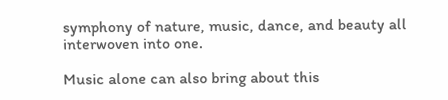symphony of nature, music, dance, and beauty all interwoven into one.

Music alone can also bring about this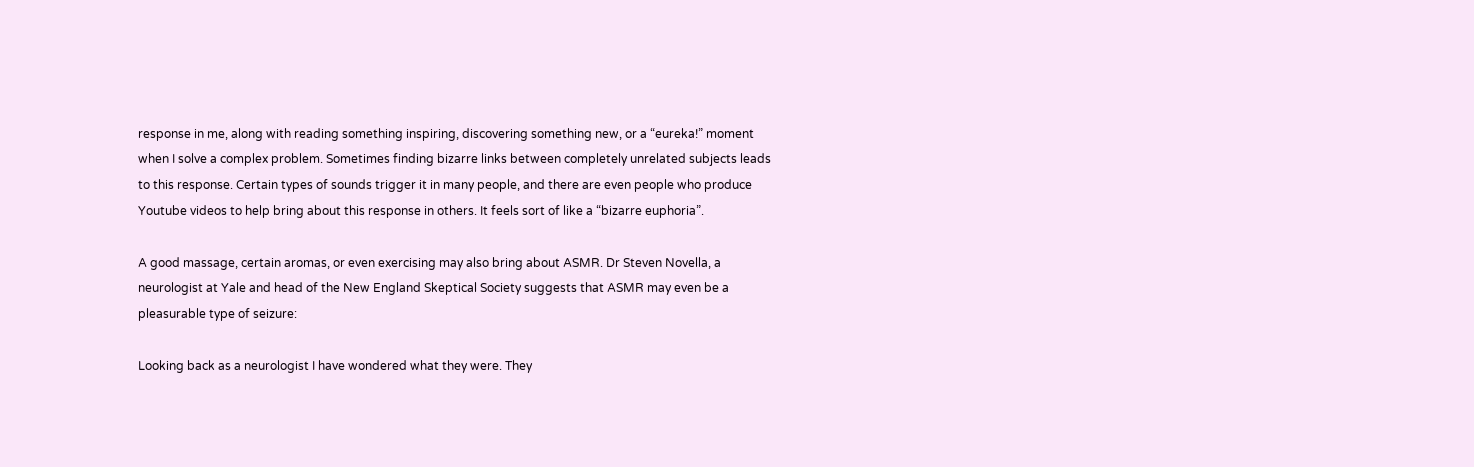response in me, along with reading something inspiring, discovering something new, or a “eureka!” moment when I solve a complex problem. Sometimes finding bizarre links between completely unrelated subjects leads to this response. Certain types of sounds trigger it in many people, and there are even people who produce Youtube videos to help bring about this response in others. It feels sort of like a “bizarre euphoria”.

A good massage, certain aromas, or even exercising may also bring about ASMR. Dr Steven Novella, a neurologist at Yale and head of the New England Skeptical Society suggests that ASMR may even be a pleasurable type of seizure:

Looking back as a neurologist I have wondered what they were. They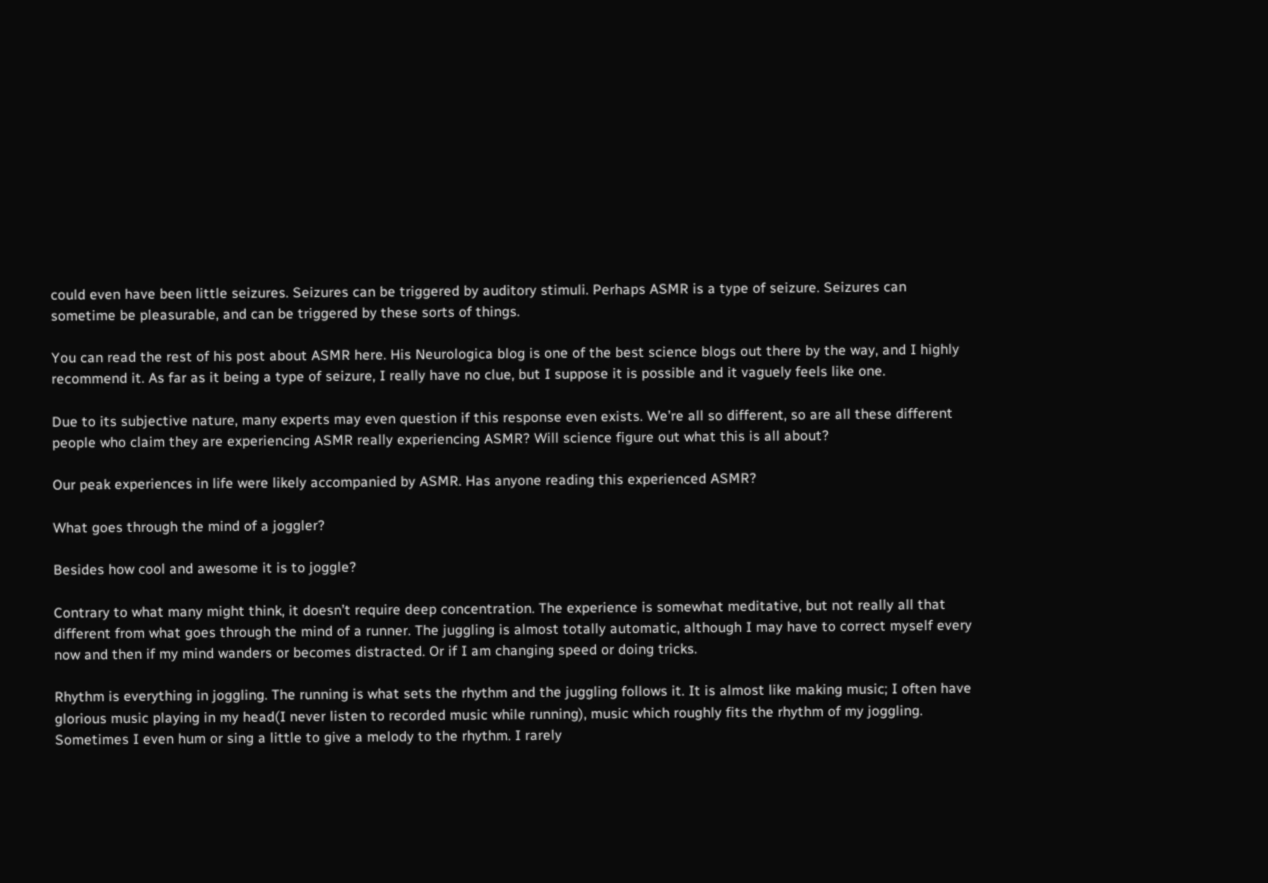could even have been little seizures. Seizures can be triggered by auditory stimuli. Perhaps ASMR is a type of seizure. Seizures can sometime be pleasurable, and can be triggered by these sorts of things.

You can read the rest of his post about ASMR here. His Neurologica blog is one of the best science blogs out there by the way, and I highly recommend it. As far as it being a type of seizure, I really have no clue, but I suppose it is possible and it vaguely feels like one.

Due to its subjective nature, many experts may even question if this response even exists. We’re all so different, so are all these different people who claim they are experiencing ASMR really experiencing ASMR? Will science figure out what this is all about?

Our peak experiences in life were likely accompanied by ASMR. Has anyone reading this experienced ASMR?

What goes through the mind of a joggler?

Besides how cool and awesome it is to joggle?

Contrary to what many might think, it doesn’t require deep concentration. The experience is somewhat meditative, but not really all that different from what goes through the mind of a runner. The juggling is almost totally automatic, although I may have to correct myself every now and then if my mind wanders or becomes distracted. Or if I am changing speed or doing tricks.

Rhythm is everything in joggling. The running is what sets the rhythm and the juggling follows it. It is almost like making music; I often have glorious music playing in my head(I never listen to recorded music while running), music which roughly fits the rhythm of my joggling. Sometimes I even hum or sing a little to give a melody to the rhythm. I rarely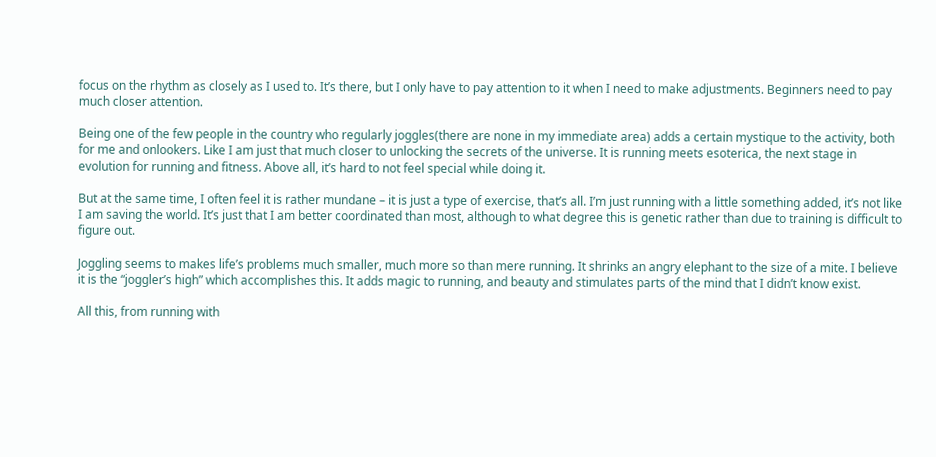focus on the rhythm as closely as I used to. It’s there, but I only have to pay attention to it when I need to make adjustments. Beginners need to pay much closer attention.

Being one of the few people in the country who regularly joggles(there are none in my immediate area) adds a certain mystique to the activity, both for me and onlookers. Like I am just that much closer to unlocking the secrets of the universe. It is running meets esoterica, the next stage in evolution for running and fitness. Above all, it’s hard to not feel special while doing it.

But at the same time, I often feel it is rather mundane – it is just a type of exercise, that’s all. I’m just running with a little something added, it’s not like I am saving the world. It’s just that I am better coordinated than most, although to what degree this is genetic rather than due to training is difficult to figure out.

Joggling seems to makes life’s problems much smaller, much more so than mere running. It shrinks an angry elephant to the size of a mite. I believe it is the “joggler’s high” which accomplishes this. It adds magic to running, and beauty and stimulates parts of the mind that I didn’t know exist.

All this, from running with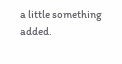a little something added.